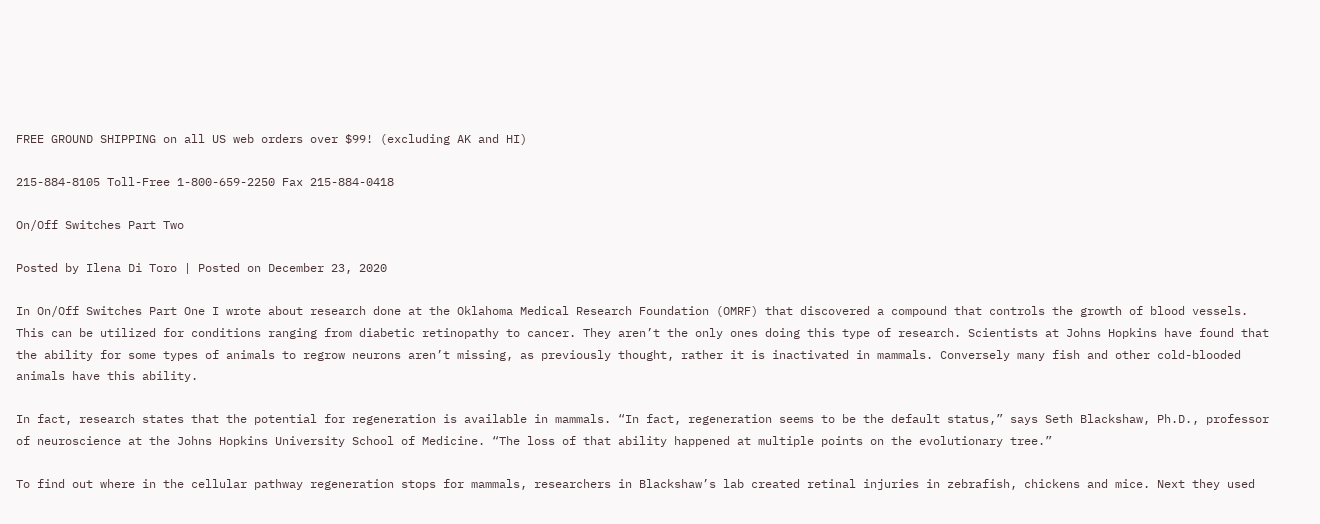FREE GROUND SHIPPING on all US web orders over $99! (excluding AK and HI)

215-884-8105 Toll-Free 1-800-659-2250 Fax 215-884-0418

On/Off Switches Part Two

Posted by Ilena Di Toro | Posted on December 23, 2020

In On/Off Switches Part One I wrote about research done at the Oklahoma Medical Research Foundation (OMRF) that discovered a compound that controls the growth of blood vessels. This can be utilized for conditions ranging from diabetic retinopathy to cancer. They aren’t the only ones doing this type of research. Scientists at Johns Hopkins have found that the ability for some types of animals to regrow neurons aren’t missing, as previously thought, rather it is inactivated in mammals. Conversely many fish and other cold-blooded animals have this ability.

In fact, research states that the potential for regeneration is available in mammals. “In fact, regeneration seems to be the default status,” says Seth Blackshaw, Ph.D., professor of neuroscience at the Johns Hopkins University School of Medicine. “The loss of that ability happened at multiple points on the evolutionary tree.”

To find out where in the cellular pathway regeneration stops for mammals, researchers in Blackshaw’s lab created retinal injuries in zebrafish, chickens and mice. Next they used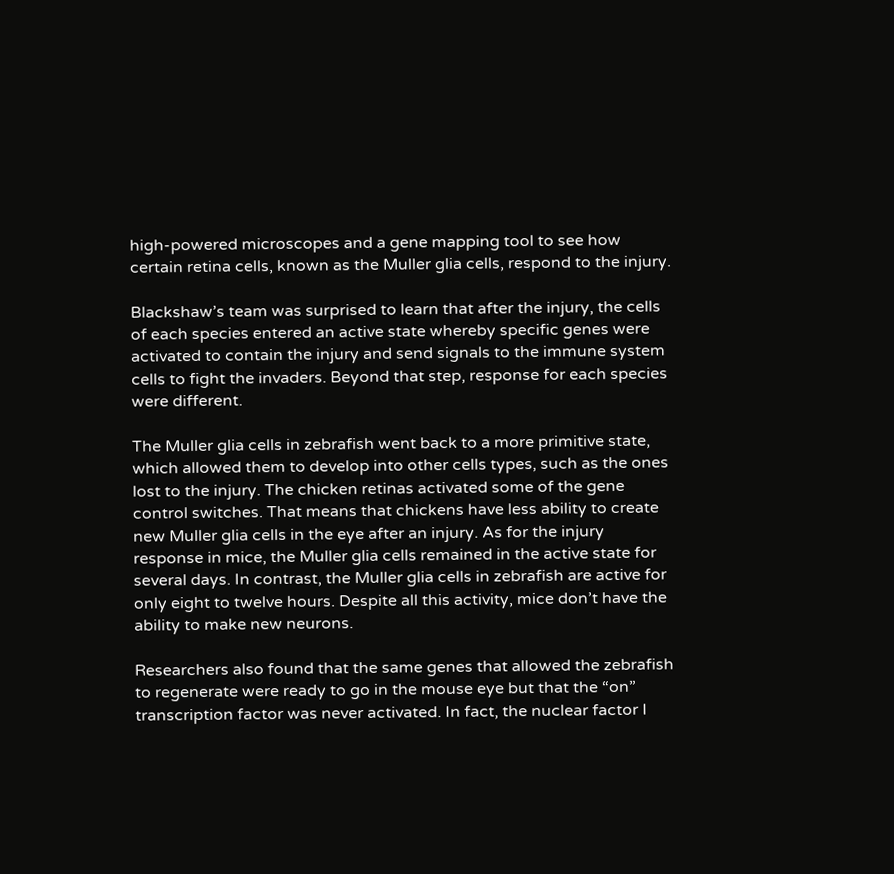high-powered microscopes and a gene mapping tool to see how certain retina cells, known as the Muller glia cells, respond to the injury.

Blackshaw’s team was surprised to learn that after the injury, the cells of each species entered an active state whereby specific genes were activated to contain the injury and send signals to the immune system cells to fight the invaders. Beyond that step, response for each species were different.

The Muller glia cells in zebrafish went back to a more primitive state, which allowed them to develop into other cells types, such as the ones lost to the injury. The chicken retinas activated some of the gene control switches. That means that chickens have less ability to create new Muller glia cells in the eye after an injury. As for the injury response in mice, the Muller glia cells remained in the active state for several days. In contrast, the Muller glia cells in zebrafish are active for only eight to twelve hours. Despite all this activity, mice don’t have the ability to make new neurons.

Researchers also found that the same genes that allowed the zebrafish to regenerate were ready to go in the mouse eye but that the “on” transcription factor was never activated. In fact, the nuclear factor I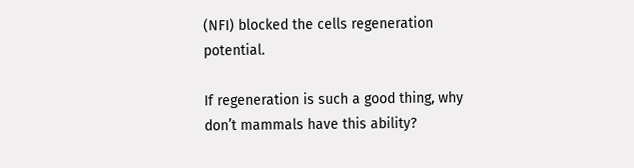(NFI) blocked the cells regeneration potential.

If regeneration is such a good thing, why don’t mammals have this ability?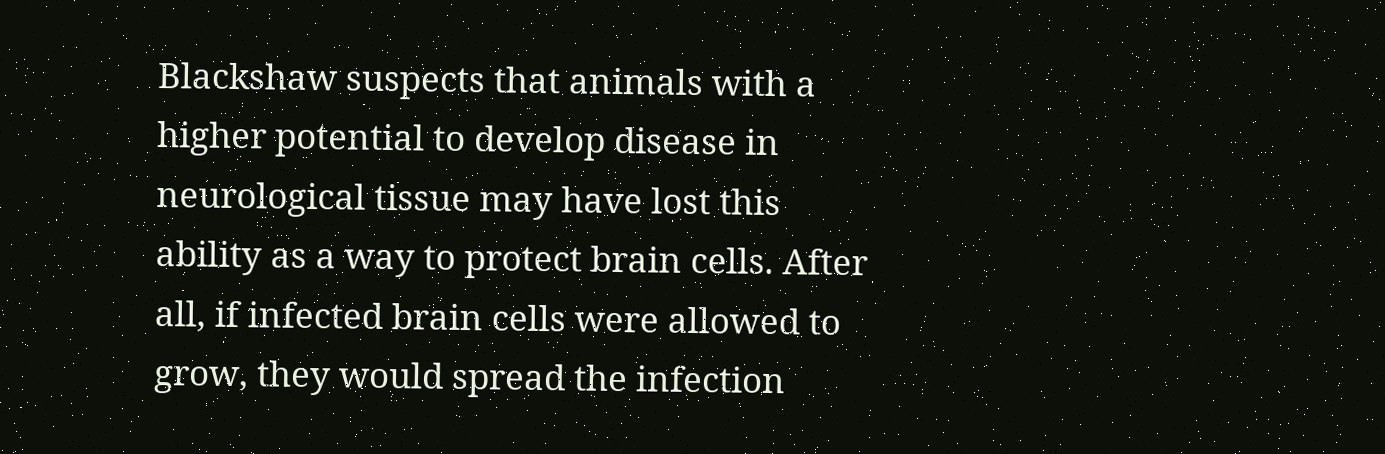Blackshaw suspects that animals with a higher potential to develop disease in neurological tissue may have lost this ability as a way to protect brain cells. After all, if infected brain cells were allowed to grow, they would spread the infection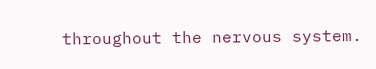throughout the nervous system.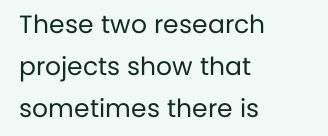These two research projects show that sometimes there is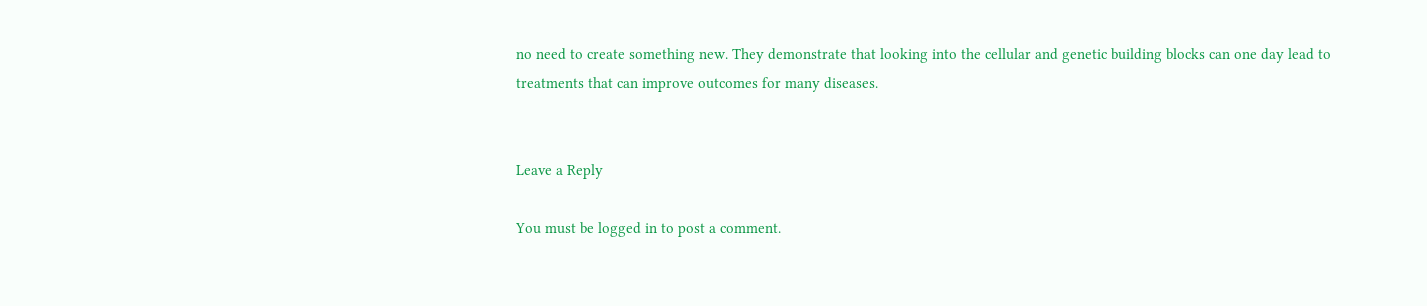no need to create something new. They demonstrate that looking into the cellular and genetic building blocks can one day lead to treatments that can improve outcomes for many diseases.


Leave a Reply

You must be logged in to post a comment.